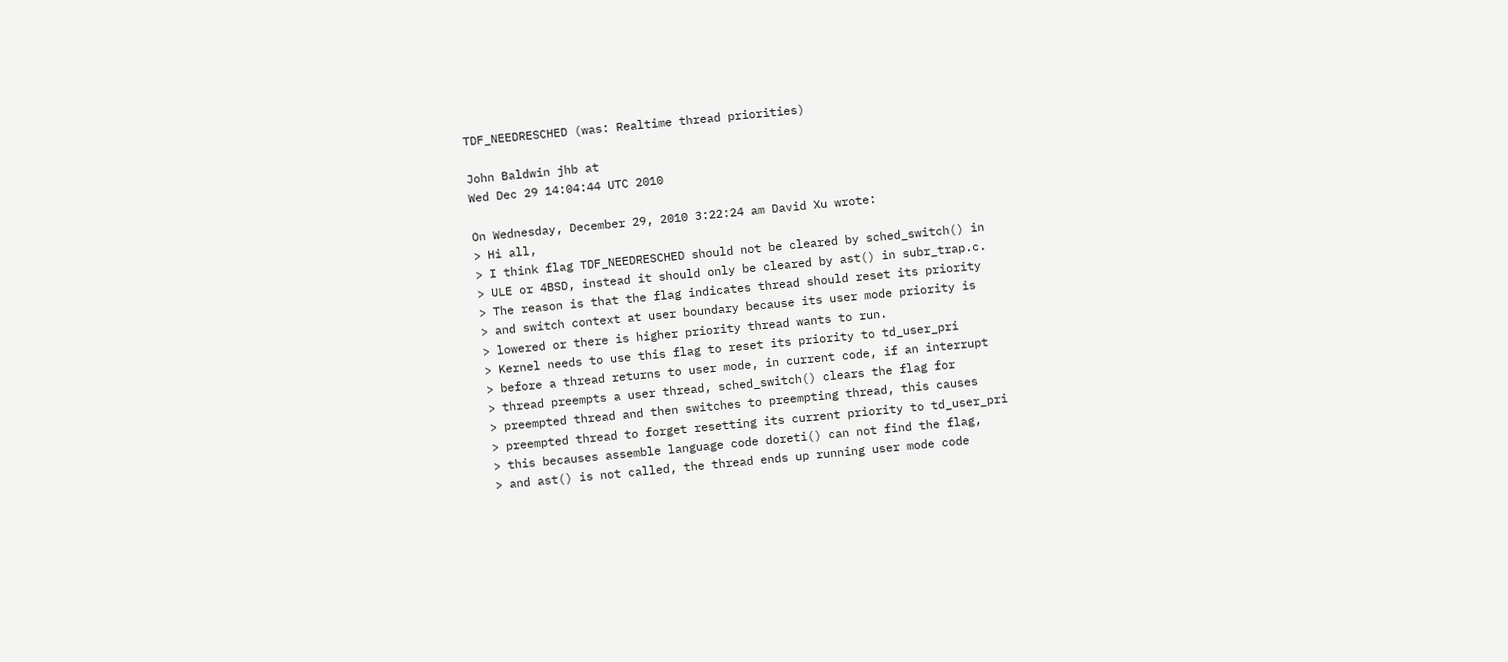TDF_NEEDRESCHED (was: Realtime thread priorities)

John Baldwin jhb at
Wed Dec 29 14:04:44 UTC 2010

On Wednesday, December 29, 2010 3:22:24 am David Xu wrote:
> Hi all,
> I think flag TDF_NEEDRESCHED should not be cleared by sched_switch() in
> ULE or 4BSD, instead it should only be cleared by ast() in subr_trap.c.
> The reason is that the flag indicates thread should reset its priority
> and switch context at user boundary because its user mode priority is
> lowered or there is higher priority thread wants to run.
> Kernel needs to use this flag to reset its priority to td_user_pri
> before a thread returns to user mode, in current code, if an interrupt
> thread preempts a user thread, sched_switch() clears the flag for
> preempted thread and then switches to preempting thread, this causes
> preempted thread to forget resetting its current priority to td_user_pri
> this becauses assemble language code doreti() can not find the flag,
> and ast() is not called, the thread ends up running user mode code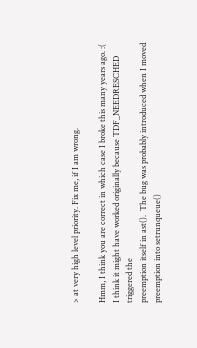> at very high level priority. Fix me, if I am wrong.

Hmm, I think you are correct in which case I broke this many years ago. :(
I think it might have worked originally because TDF_NEEDRESCHED triggered the
preemption itself in ast().  The bug was probably introduced when I moved
preemption into setrunqueue()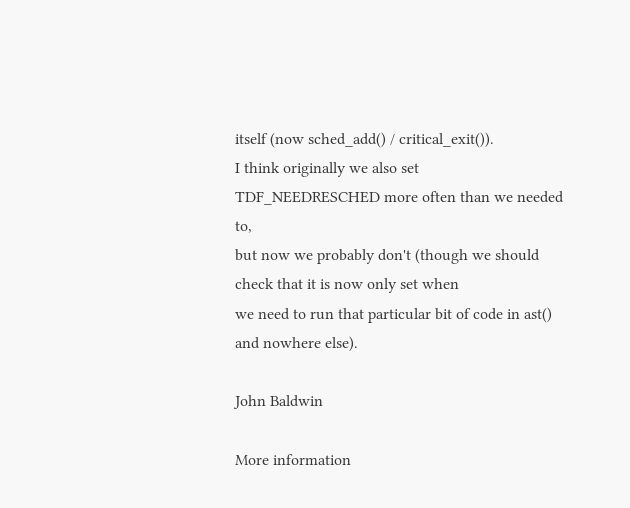itself (now sched_add() / critical_exit()).
I think originally we also set TDF_NEEDRESCHED more often than we needed to,
but now we probably don't (though we should check that it is now only set when
we need to run that particular bit of code in ast() and nowhere else).

John Baldwin

More information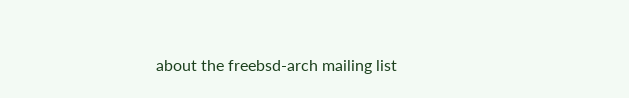about the freebsd-arch mailing list